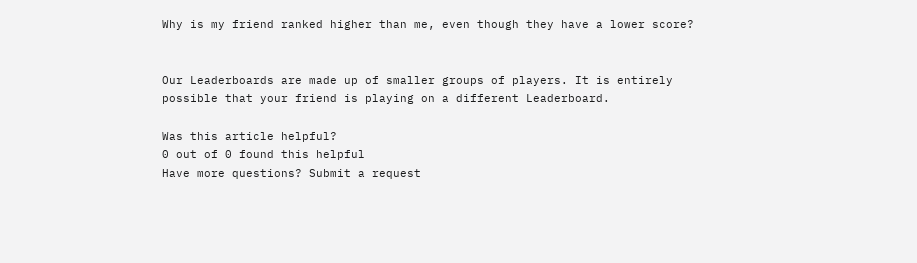Why is my friend ranked higher than me, even though they have a lower score?


Our Leaderboards are made up of smaller groups of players. It is entirely possible that your friend is playing on a different Leaderboard.

Was this article helpful?
0 out of 0 found this helpful
Have more questions? Submit a request